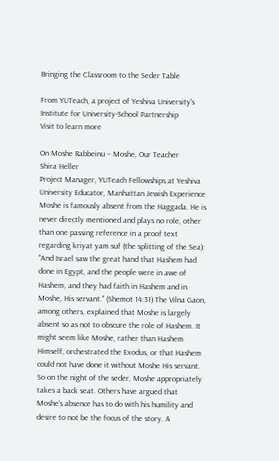Bringing the Classroom to the Seder Table

From YUTeach, a project of Yeshiva University's Institute for University-School Partnership
Visit to learn more

On Moshe Rabbeinu – Moshe, Our Teacher
Shira Heller
Project Manager, YUTeach Fellowships at Yeshiva University Educator, Manhattan Jewish Experience Moshe is famously absent from the Haggada. He is never directly mentioned and plays no role, other than one passing reference in a proof text regarding kriyat yam suf (the splitting of the Sea): "And Israel saw the great hand that Hashem had done in Egypt, and the people were in awe of Hashem, and they had faith in Hashem and in Moshe, His servant." (Shemot 14:31) The Vilna Gaon, among others, explained that Moshe is largely absent so as not to obscure the role of Hashem. It might seem like Moshe, rather than Hashem Himself, orchestrated the Exodus, or that Hashem could not have done it without Moshe His servant. So on the night of the seder, Moshe appropriately takes a back seat. Others have argued that Moshe’s absence has to do with his humility and desire to not be the focus of the story. A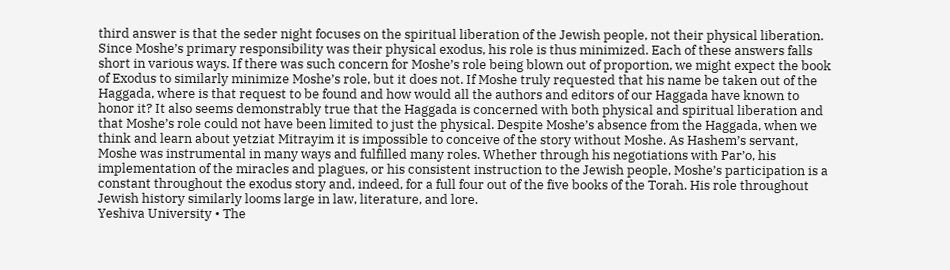third answer is that the seder night focuses on the spiritual liberation of the Jewish people, not their physical liberation. Since Moshe’s primary responsibility was their physical exodus, his role is thus minimized. Each of these answers falls short in various ways. If there was such concern for Moshe’s role being blown out of proportion, we might expect the book of Exodus to similarly minimize Moshe’s role, but it does not. If Moshe truly requested that his name be taken out of the Haggada, where is that request to be found and how would all the authors and editors of our Haggada have known to honor it? It also seems demonstrably true that the Haggada is concerned with both physical and spiritual liberation and that Moshe’s role could not have been limited to just the physical. Despite Moshe’s absence from the Haggada, when we think and learn about yetziat Mitrayim it is impossible to conceive of the story without Moshe. As Hashem’s servant, Moshe was instrumental in many ways and fulfilled many roles. Whether through his negotiations with Par’o, his implementation of the miracles and plagues, or his consistent instruction to the Jewish people, Moshe’s participation is a constant throughout the exodus story and, indeed, for a full four out of the five books of the Torah. His role throughout Jewish history similarly looms large in law, literature, and lore.
Yeshiva University • The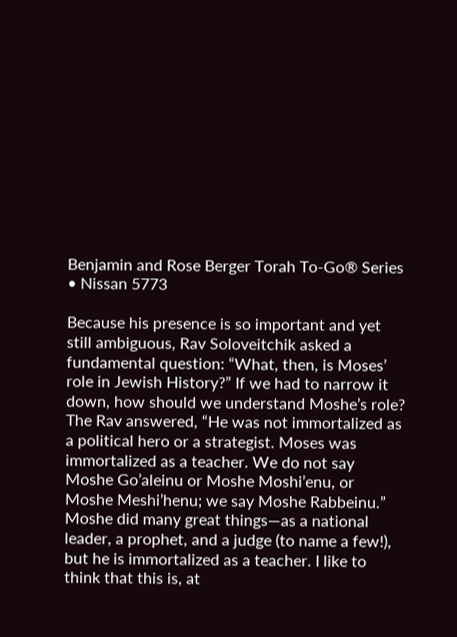Benjamin and Rose Berger Torah To-Go® Series • Nissan 5773

Because his presence is so important and yet still ambiguous, Rav Soloveitchik asked a fundamental question: “What, then, is Moses’ role in Jewish History?” If we had to narrow it down, how should we understand Moshe’s role? The Rav answered, “He was not immortalized as a political hero or a strategist. Moses was immortalized as a teacher. We do not say Moshe Go’aleinu or Moshe Moshi’enu, or Moshe Meshi’henu; we say Moshe Rabbeinu.” Moshe did many great things—as a national leader, a prophet, and a judge (to name a few!), but he is immortalized as a teacher. I like to think that this is, at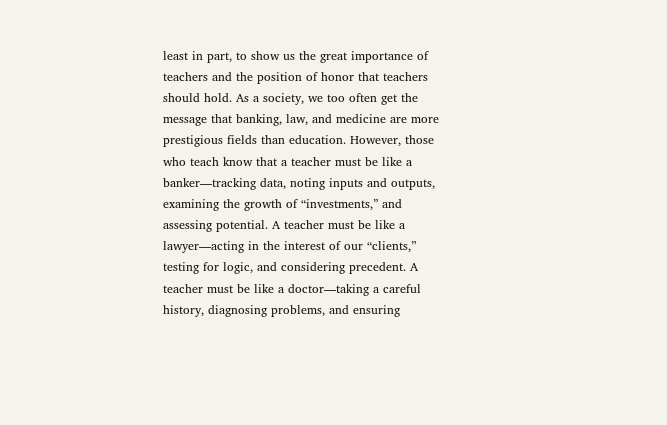least in part, to show us the great importance of teachers and the position of honor that teachers should hold. As a society, we too often get the message that banking, law, and medicine are more prestigious fields than education. However, those who teach know that a teacher must be like a banker—tracking data, noting inputs and outputs, examining the growth of “investments,” and assessing potential. A teacher must be like a lawyer—acting in the interest of our “clients,” testing for logic, and considering precedent. A teacher must be like a doctor—taking a careful history, diagnosing problems, and ensuring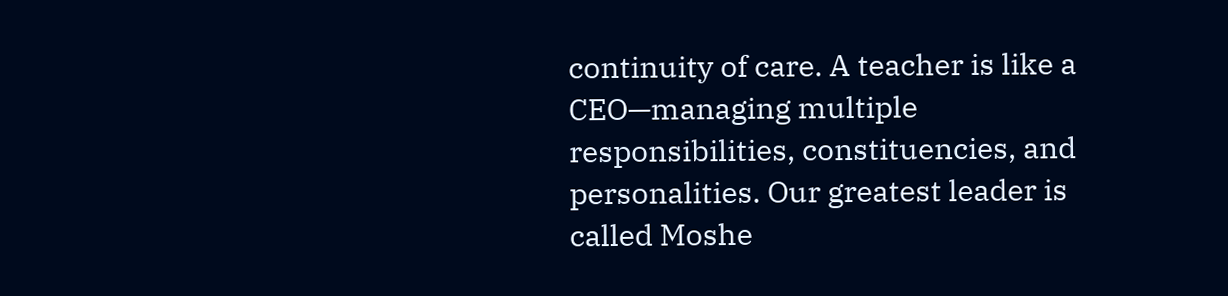continuity of care. A teacher is like a CEO—managing multiple responsibilities, constituencies, and personalities. Our greatest leader is called Moshe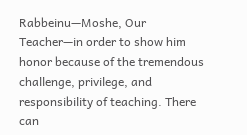Rabbeinu—Moshe, Our Teacher—in order to show him honor because of the tremendous challenge, privilege, and responsibility of teaching. There can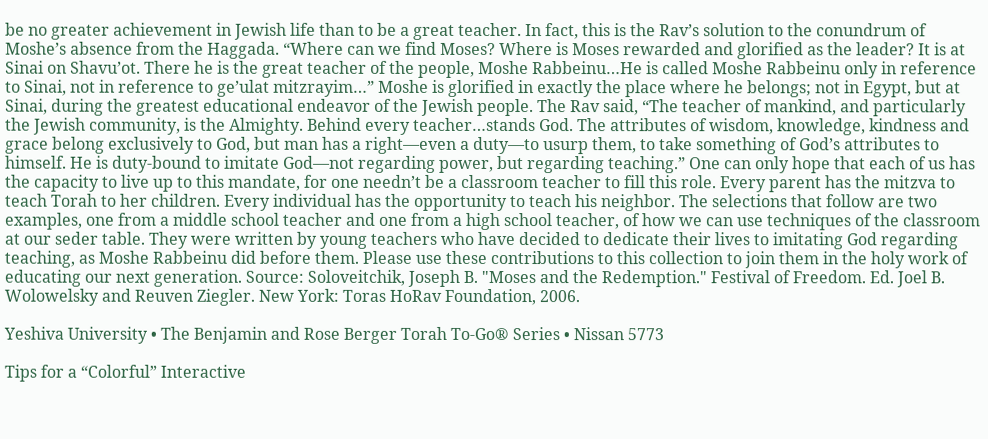be no greater achievement in Jewish life than to be a great teacher. In fact, this is the Rav’s solution to the conundrum of Moshe’s absence from the Haggada. “Where can we find Moses? Where is Moses rewarded and glorified as the leader? It is at Sinai on Shavu’ot. There he is the great teacher of the people, Moshe Rabbeinu…He is called Moshe Rabbeinu only in reference to Sinai, not in reference to ge’ulat mitzrayim…” Moshe is glorified in exactly the place where he belongs; not in Egypt, but at Sinai, during the greatest educational endeavor of the Jewish people. The Rav said, “The teacher of mankind, and particularly the Jewish community, is the Almighty. Behind every teacher…stands God. The attributes of wisdom, knowledge, kindness and grace belong exclusively to God, but man has a right—even a duty—to usurp them, to take something of God’s attributes to himself. He is duty-bound to imitate God—not regarding power, but regarding teaching.” One can only hope that each of us has the capacity to live up to this mandate, for one needn’t be a classroom teacher to fill this role. Every parent has the mitzva to teach Torah to her children. Every individual has the opportunity to teach his neighbor. The selections that follow are two examples, one from a middle school teacher and one from a high school teacher, of how we can use techniques of the classroom at our seder table. They were written by young teachers who have decided to dedicate their lives to imitating God regarding teaching, as Moshe Rabbeinu did before them. Please use these contributions to this collection to join them in the holy work of educating our next generation. Source: Soloveitchik, Joseph B. "Moses and the Redemption." Festival of Freedom. Ed. Joel B. Wolowelsky and Reuven Ziegler. New York: Toras HoRav Foundation, 2006.

Yeshiva University • The Benjamin and Rose Berger Torah To-Go® Series • Nissan 5773

Tips for a “Colorful” Interactive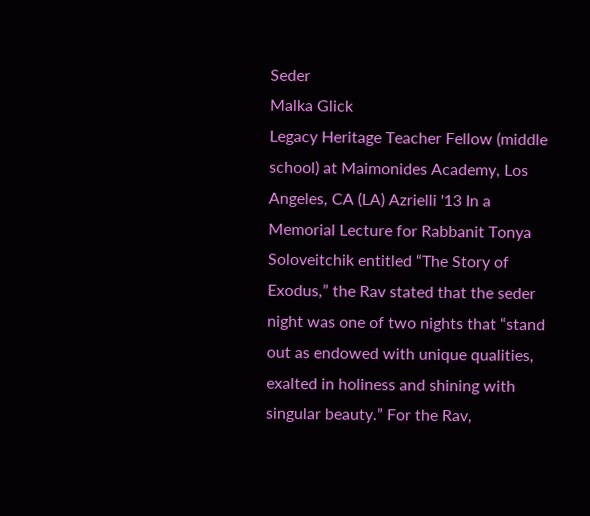Seder
Malka Glick
Legacy Heritage Teacher Fellow (middle school) at Maimonides Academy, Los Angeles, CA (LA) Azrielli '13 In a Memorial Lecture for Rabbanit Tonya Soloveitchik entitled “The Story of Exodus,” the Rav stated that the seder night was one of two nights that “stand out as endowed with unique qualities, exalted in holiness and shining with singular beauty.” For the Rav,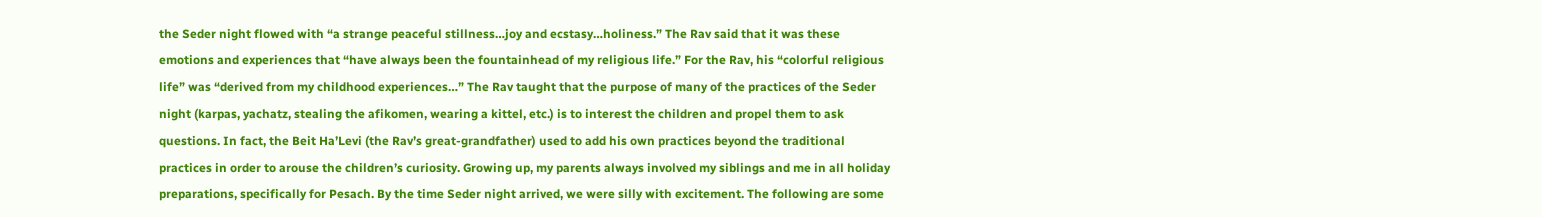the Seder night flowed with “a strange peaceful stillness…joy and ecstasy…holiness.” The Rav said that it was these emotions and experiences that “have always been the fountainhead of my religious life.” For the Rav, his “colorful religious life” was “derived from my childhood experiences…” The Rav taught that the purpose of many of the practices of the Seder night (karpas, yachatz, stealing the afikomen, wearing a kittel, etc.) is to interest the children and propel them to ask questions. In fact, the Beit Ha’Levi (the Rav’s great-grandfather) used to add his own practices beyond the traditional practices in order to arouse the children’s curiosity. Growing up, my parents always involved my siblings and me in all holiday preparations, specifically for Pesach. By the time Seder night arrived, we were silly with excitement. The following are some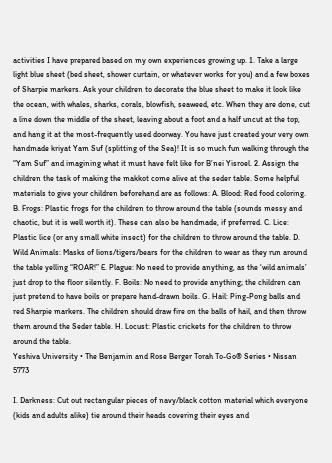activities I have prepared based on my own experiences growing up. 1. Take a large light blue sheet (bed sheet, shower curtain, or whatever works for you) and a few boxes of Sharpie markers. Ask your children to decorate the blue sheet to make it look like the ocean, with whales, sharks, corals, blowfish, seaweed, etc. When they are done, cut a line down the middle of the sheet, leaving about a foot and a half uncut at the top, and hang it at the most-frequently used doorway. You have just created your very own handmade kriyat Yam Suf (splitting of the Sea)! It is so much fun walking through the “Yam Suf” and imagining what it must have felt like for B’nei Yisroel. 2. Assign the children the task of making the makkot come alive at the seder table. Some helpful materials to give your children beforehand are as follows: A. Blood: Red food coloring. B. Frogs: Plastic frogs for the children to throw around the table (sounds messy and chaotic, but it is well worth it). These can also be handmade, if preferred. C. Lice: Plastic lice (or any small white insect) for the children to throw around the table. D. Wild Animals: Masks of lions/tigers/bears for the children to wear as they run around the table yelling “ROAR!” E. Plague: No need to provide anything, as the ‘wild animals’ just drop to the floor silently. F. Boils: No need to provide anything; the children can just pretend to have boils or prepare hand-drawn boils. G. Hail: Ping-Pong balls and red Sharpie markers. The children should draw fire on the balls of hail, and then throw them around the Seder table. H. Locust: Plastic crickets for the children to throw around the table.
Yeshiva University • The Benjamin and Rose Berger Torah To-Go® Series • Nissan 5773

I. Darkness: Cut out rectangular pieces of navy/black cotton material which everyone (kids and adults alike) tie around their heads covering their eyes and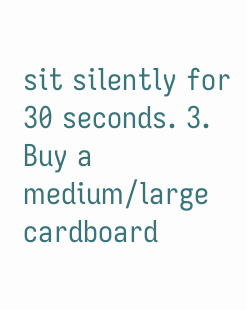sit silently for 30 seconds. 3. Buy a medium/large cardboard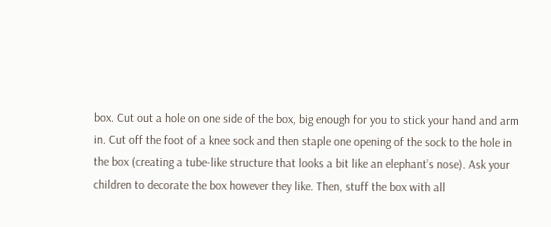box. Cut out a hole on one side of the box, big enough for you to stick your hand and arm in. Cut off the foot of a knee sock and then staple one opening of the sock to the hole in the box (creating a tube-like structure that looks a bit like an elephant’s nose). Ask your children to decorate the box however they like. Then, stuff the box with all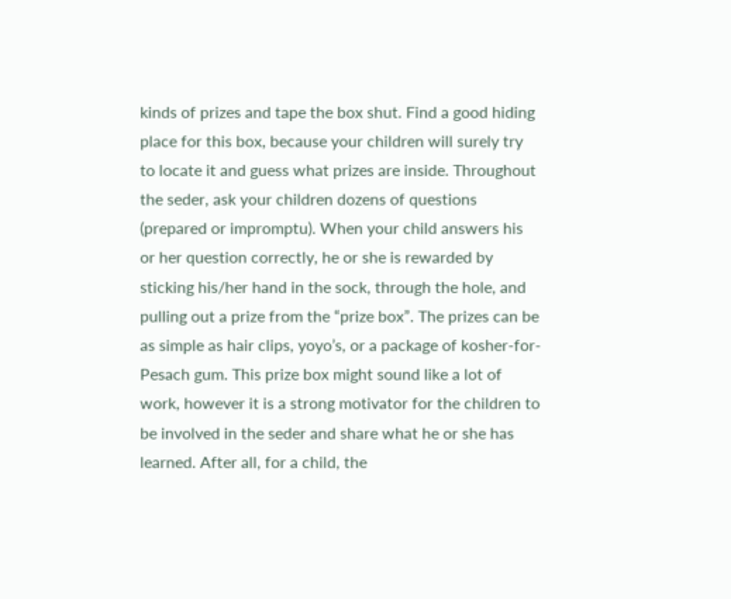kinds of prizes and tape the box shut. Find a good hiding place for this box, because your children will surely try to locate it and guess what prizes are inside. Throughout the seder, ask your children dozens of questions (prepared or impromptu). When your child answers his or her question correctly, he or she is rewarded by sticking his/her hand in the sock, through the hole, and pulling out a prize from the “prize box”. The prizes can be as simple as hair clips, yoyo’s, or a package of kosher-for-Pesach gum. This prize box might sound like a lot of work, however it is a strong motivator for the children to be involved in the seder and share what he or she has learned. After all, for a child, the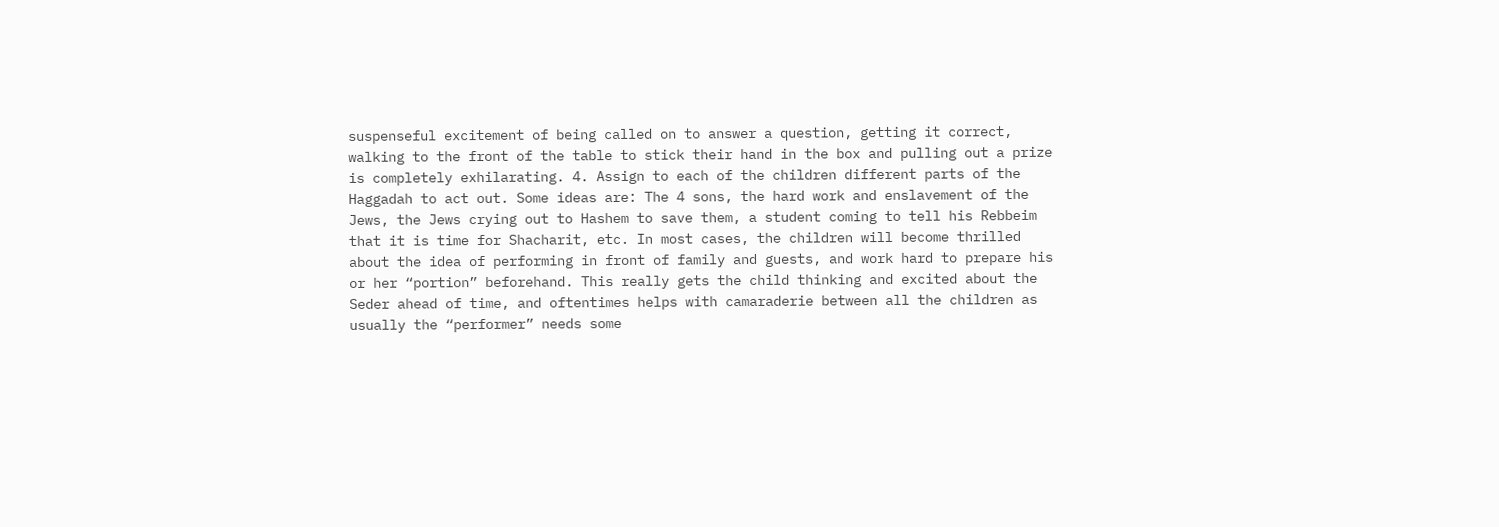suspenseful excitement of being called on to answer a question, getting it correct, walking to the front of the table to stick their hand in the box and pulling out a prize is completely exhilarating. 4. Assign to each of the children different parts of the Haggadah to act out. Some ideas are: The 4 sons, the hard work and enslavement of the Jews, the Jews crying out to Hashem to save them, a student coming to tell his Rebbeim that it is time for Shacharit, etc. In most cases, the children will become thrilled about the idea of performing in front of family and guests, and work hard to prepare his or her “portion” beforehand. This really gets the child thinking and excited about the Seder ahead of time, and oftentimes helps with camaraderie between all the children as usually the “performer” needs some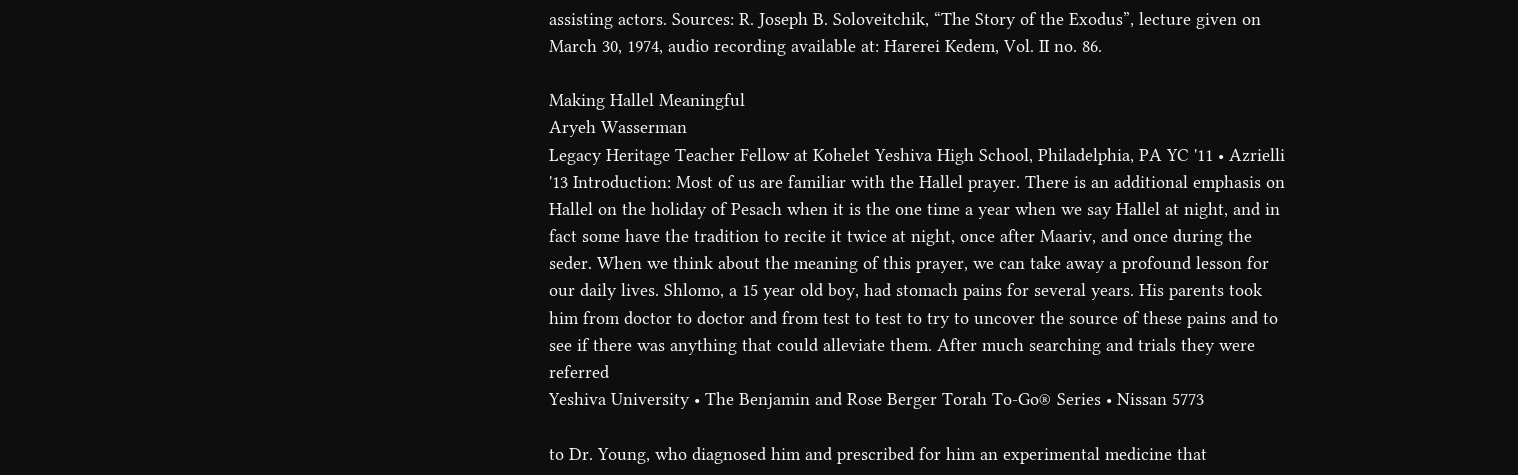assisting actors. Sources: R. Joseph B. Soloveitchik, “The Story of the Exodus”, lecture given on March 30, 1974, audio recording available at: Harerei Kedem, Vol. II no. 86.

Making Hallel Meaningful
Aryeh Wasserman
Legacy Heritage Teacher Fellow at Kohelet Yeshiva High School, Philadelphia, PA YC '11 • Azrielli '13 Introduction: Most of us are familiar with the Hallel prayer. There is an additional emphasis on Hallel on the holiday of Pesach when it is the one time a year when we say Hallel at night, and in fact some have the tradition to recite it twice at night, once after Maariv, and once during the seder. When we think about the meaning of this prayer, we can take away a profound lesson for our daily lives. Shlomo, a 15 year old boy, had stomach pains for several years. His parents took him from doctor to doctor and from test to test to try to uncover the source of these pains and to see if there was anything that could alleviate them. After much searching and trials they were referred
Yeshiva University • The Benjamin and Rose Berger Torah To-Go® Series • Nissan 5773

to Dr. Young, who diagnosed him and prescribed for him an experimental medicine that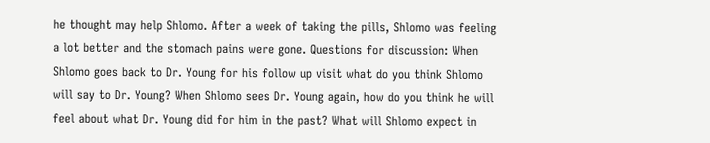he thought may help Shlomo. After a week of taking the pills, Shlomo was feeling a lot better and the stomach pains were gone. Questions for discussion: When Shlomo goes back to Dr. Young for his follow up visit what do you think Shlomo will say to Dr. Young? When Shlomo sees Dr. Young again, how do you think he will feel about what Dr. Young did for him in the past? What will Shlomo expect in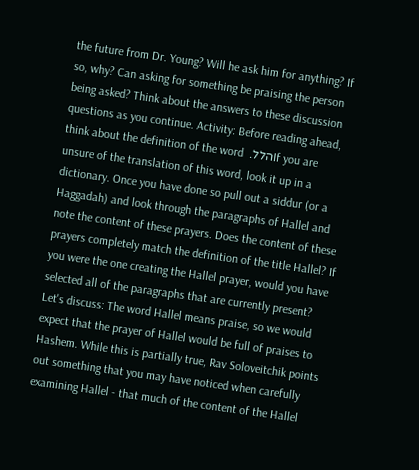the future from Dr. Young? Will he ask him for anything? If so, why? Can asking for something be praising the person being asked? Think about the answers to these discussion questions as you continue. Activity: Before reading ahead, think about the definition of the word  .הללIf you are unsure of the translation of this word, look it up in a dictionary. Once you have done so pull out a siddur (or a Haggadah) and look through the paragraphs of Hallel and note the content of these prayers. Does the content of these prayers completely match the definition of the title Hallel? If you were the one creating the Hallel prayer, would you have selected all of the paragraphs that are currently present? Let's discuss: The word Hallel means praise, so we would expect that the prayer of Hallel would be full of praises to Hashem. While this is partially true, Rav Soloveitchik points out something that you may have noticed when carefully examining Hallel - that much of the content of the Hallel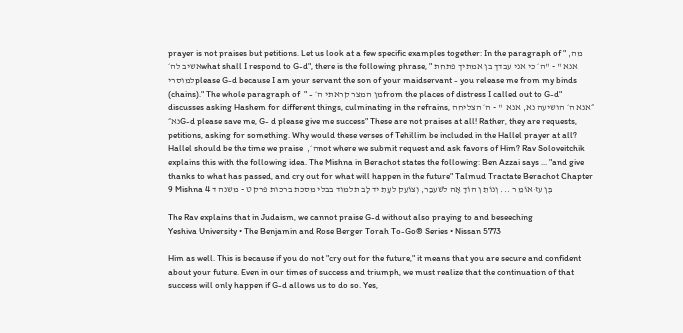prayer is not praises but petitions. Let us look at a few specific examples together: In the paragraph of " ,מה אשיב לה׳what shall I respond to G-d", there is the following phrase, " אנא " - "ה׳ כי אני עבדך בן אמתיך פתחת למוסריplease G-d because I am your servant the son of your maidservant - you release me from my binds (chains)." The whole paragraph of  " - מן המצר קראתי ה׳from the places of distress I called out to G-d" discusses asking Hashem for different things, culminating in the refrains, ״אנא ה׳ הושיעה נא, אנא  " - ה׳ הצליחה נא״G-d please save me, G- d please give me success" These are not praises at all! Rather, they are requests, petitions, asking for something. Why would these verses of Tehillim be included in the Hallel prayer at all? Hallel should be the time we praise  ,ה׳not where we submit request and ask favors of Him? Rav Soloveitchik explains this with the following idea. The Mishna in Berachot states the following: Ben Azzai says ... "and give thanks to what has passed, and cry out for what will happen in the future" Talmud Tractate Berachot Chapter 9 Mishna 4 בֶּן עזּ אוֹמֵ ר ... וְנוֹתֵ ן הוֹדָ אָה לשׁעבַר, וְצוֹעֵק לעָתִ יד לָב תלמוד בבלי מסכת ברכות פרק ט - משנה ד

The Rav explains that in Judaism, we cannot praise G-d without also praying to and beseeching
Yeshiva University • The Benjamin and Rose Berger Torah To-Go® Series • Nissan 5773

Him as well. This is because if you do not "cry out for the future," it means that you are secure and confident about your future. Even in our times of success and triumph, we must realize that the continuation of that success will only happen if G-d allows us to do so. Yes,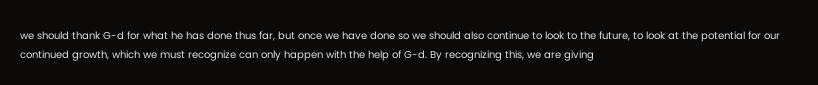we should thank G-d for what he has done thus far, but once we have done so we should also continue to look to the future, to look at the potential for our continued growth, which we must recognize can only happen with the help of G-d. By recognizing this, we are giving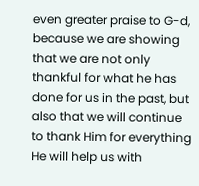even greater praise to G-d, because we are showing that we are not only thankful for what he has done for us in the past, but also that we will continue to thank Him for everything He will help us with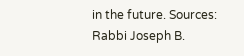in the future. Sources: Rabbi Joseph B.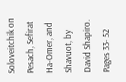Soloveitchik on Pesach, Sefirat Ha-Omer, and Shavuot, by David Shapiro. Pages 33- 52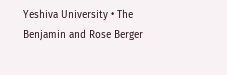Yeshiva University • The Benjamin and Rose Berger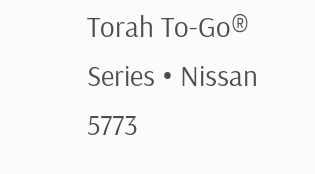Torah To-Go® Series • Nissan 5773